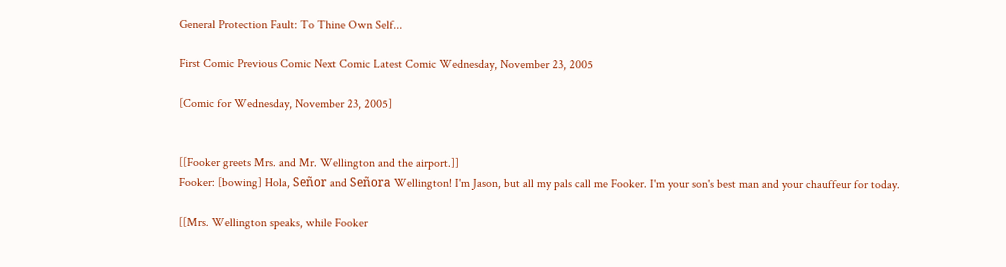General Protection Fault: To Thine Own Self...

First Comic Previous Comic Next Comic Latest Comic Wednesday, November 23, 2005

[Comic for Wednesday, November 23, 2005]


[[Fooker greets Mrs. and Mr. Wellington and the airport.]]
Fooker: [bowing] Hola, Señor and Señora Wellington! I'm Jason, but all my pals call me Fooker. I'm your son's best man and your chauffeur for today.

[[Mrs. Wellington speaks, while Fooker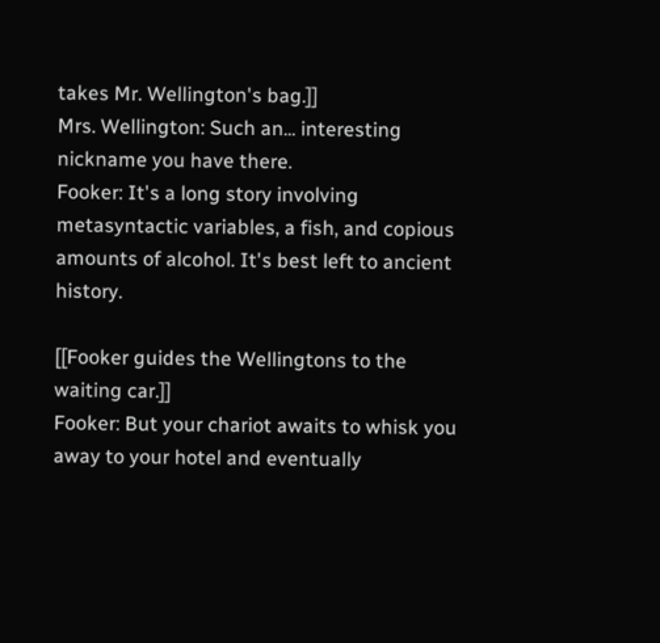takes Mr. Wellington's bag.]]
Mrs. Wellington: Such an... interesting nickname you have there.
Fooker: It's a long story involving metasyntactic variables, a fish, and copious amounts of alcohol. It's best left to ancient history.

[[Fooker guides the Wellingtons to the waiting car.]]
Fooker: But your chariot awaits to whisk you away to your hotel and eventually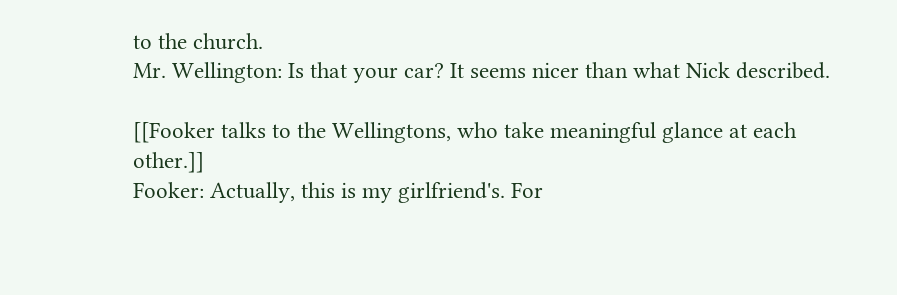to the church.
Mr. Wellington: Is that your car? It seems nicer than what Nick described.

[[Fooker talks to the Wellingtons, who take meaningful glance at each other.]]
Fooker: Actually, this is my girlfriend's. For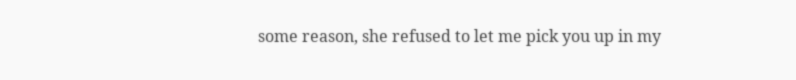some reason, she refused to let me pick you up in my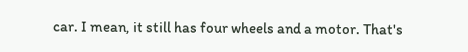car. I mean, it still has four wheels and a motor. That's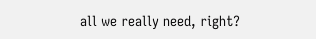all we really need, right?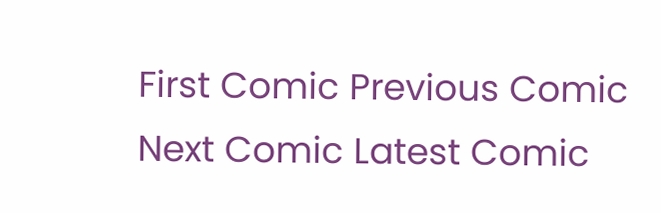First Comic Previous Comic Next Comic Latest Comic